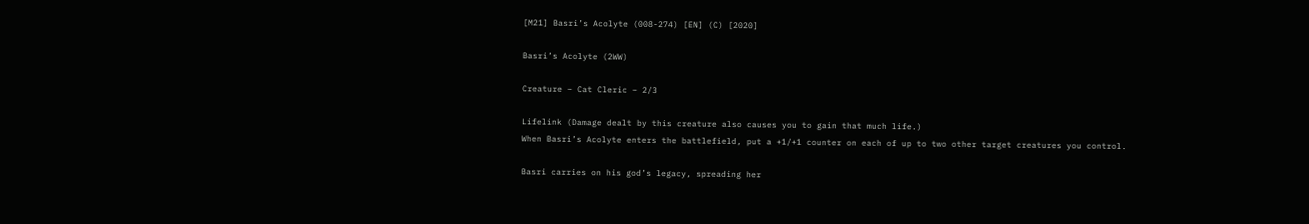[M21] Basri’s Acolyte (008-274) [EN] (C) [2020]

Basri’s Acolyte (2WW)

Creature – Cat Cleric – 2/3

Lifelink (Damage dealt by this creature also causes you to gain that much life.)
When Basri’s Acolyte enters the battlefield, put a +1/+1 counter on each of up to two other target creatures you control.

Basri carries on his god’s legacy, spreading her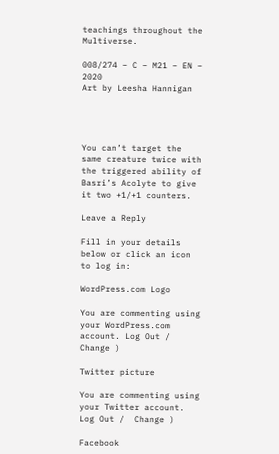teachings throughout the Multiverse.

008/274 – C – M21 – EN – 2020
Art by Leesha Hannigan




You can’t target the same creature twice with the triggered ability of Basri’s Acolyte to give it two +1/+1 counters.

Leave a Reply

Fill in your details below or click an icon to log in:

WordPress.com Logo

You are commenting using your WordPress.com account. Log Out /  Change )

Twitter picture

You are commenting using your Twitter account. Log Out /  Change )

Facebook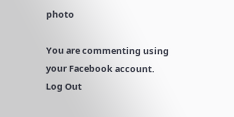photo

You are commenting using your Facebook account. Log Out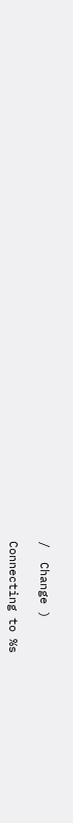/  Change )

Connecting to %s